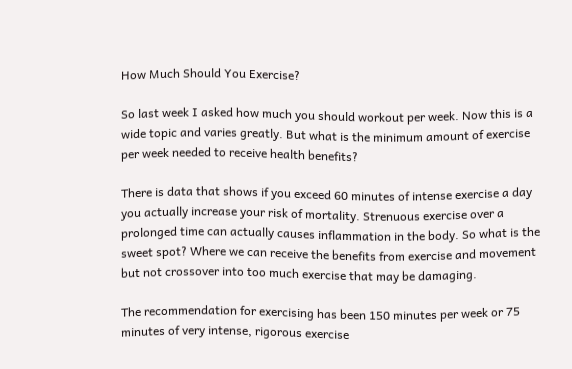How Much Should You Exercise?

So last week I asked how much you should workout per week. Now this is a wide topic and varies greatly. But what is the minimum amount of exercise per week needed to receive health benefits?

There is data that shows if you exceed 60 minutes of intense exercise a day you actually increase your risk of mortality. Strenuous exercise over a prolonged time can actually causes inflammation in the body. So what is the sweet spot? Where we can receive the benefits from exercise and movement but not crossover into too much exercise that may be damaging.

The recommendation for exercising has been 150 minutes per week or 75 minutes of very intense, rigorous exercise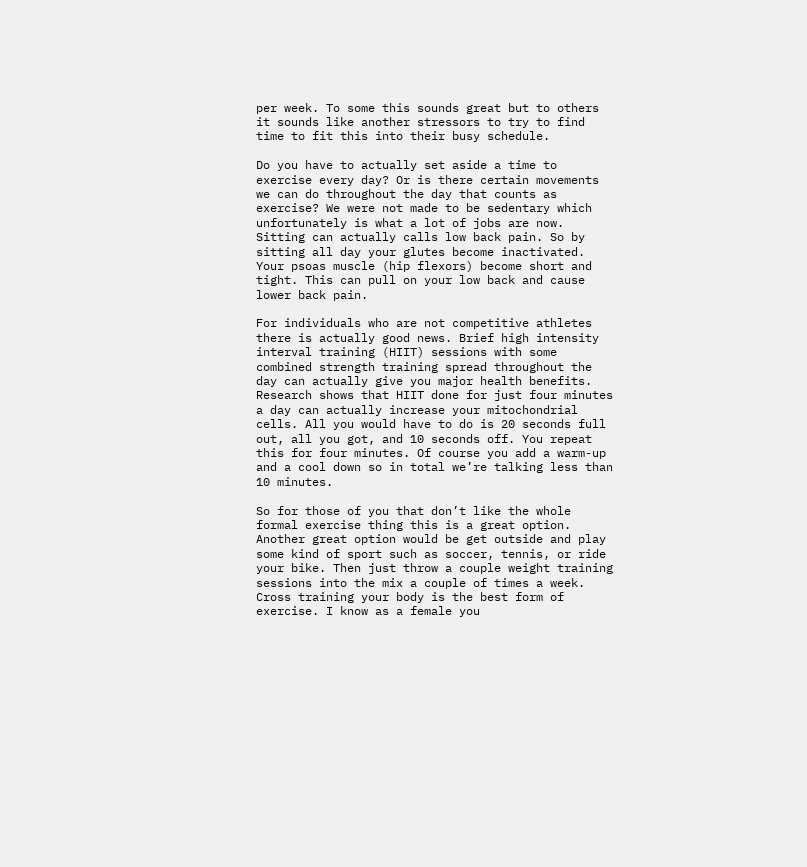per week. To some this sounds great but to others it sounds like another stressors to try to find time to fit this into their busy schedule.

Do you have to actually set aside a time to exercise every day? Or is there certain movements we can do throughout the day that counts as exercise? We were not made to be sedentary which unfortunately is what a lot of jobs are now. Sitting can actually calls low back pain. So by sitting all day your glutes become inactivated. Your psoas muscle (hip flexors) become short and tight. This can pull on your low back and cause lower back pain.

For individuals who are not competitive athletes there is actually good news. Brief high intensity interval training (HIIT) sessions with some combined strength training spread throughout the day can actually give you major health benefits. Research shows that HIIT done for just four minutes a day can actually increase your mitochondrial cells. All you would have to do is 20 seconds full out, all you got, and 10 seconds off. You repeat this for four minutes. Of course you add a warm-up and a cool down so in total we’re talking less than 10 minutes.

So for those of you that don’t like the whole formal exercise thing this is a great option. Another great option would be get outside and play some kind of sport such as soccer, tennis, or ride your bike. Then just throw a couple weight training sessions into the mix a couple of times a week. Cross training your body is the best form of exercise. I know as a female you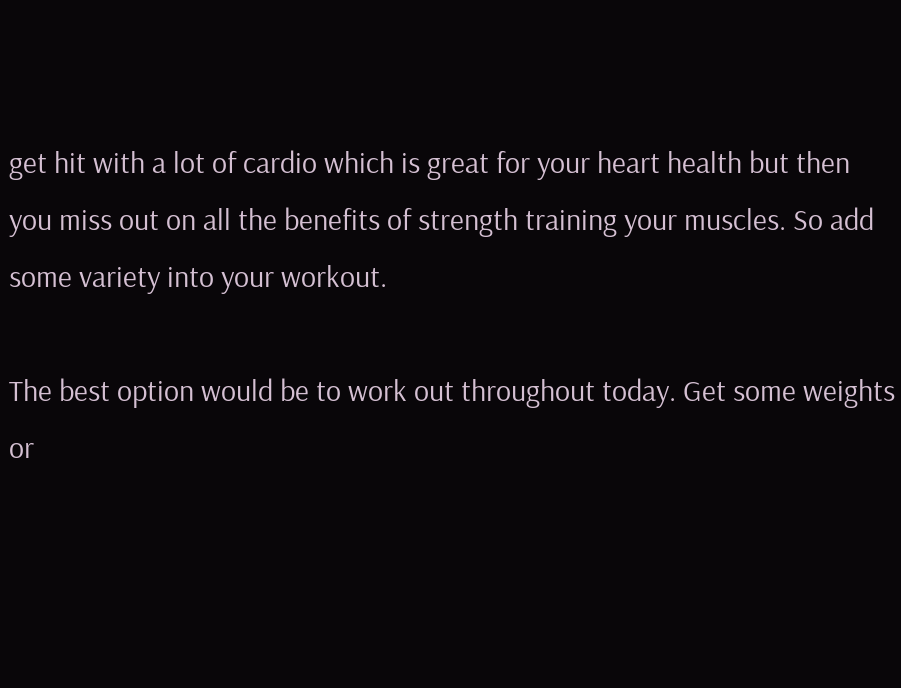get hit with a lot of cardio which is great for your heart health but then you miss out on all the benefits of strength training your muscles. So add some variety into your workout.

The best option would be to work out throughout today. Get some weights or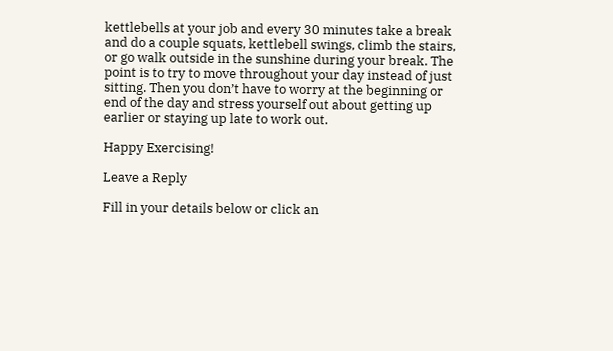kettlebells at your job and every 30 minutes take a break and do a couple squats, kettlebell swings, climb the stairs, or go walk outside in the sunshine during your break. The point is to try to move throughout your day instead of just sitting. Then you don’t have to worry at the beginning or end of the day and stress yourself out about getting up earlier or staying up late to work out.

Happy Exercising!

Leave a Reply

Fill in your details below or click an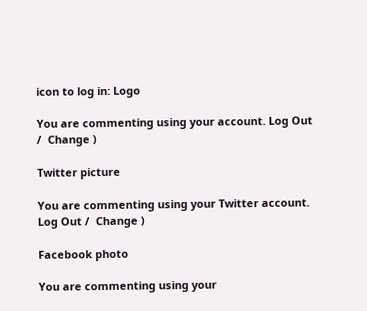icon to log in: Logo

You are commenting using your account. Log Out /  Change )

Twitter picture

You are commenting using your Twitter account. Log Out /  Change )

Facebook photo

You are commenting using your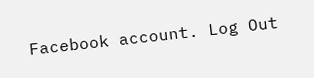Facebook account. Log Out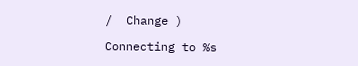/  Change )

Connecting to %s